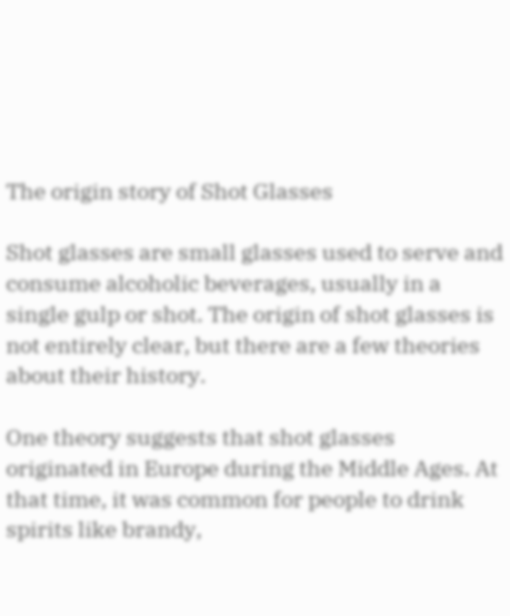The origin story of Shot Glasses

Shot glasses are small glasses used to serve and consume alcoholic beverages, usually in a single gulp or shot. The origin of shot glasses is not entirely clear, but there are a few theories about their history.

One theory suggests that shot glasses originated in Europe during the Middle Ages. At that time, it was common for people to drink spirits like brandy,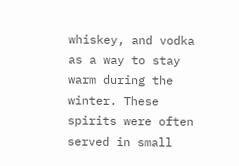whiskey, and vodka as a way to stay warm during the winter. These spirits were often served in small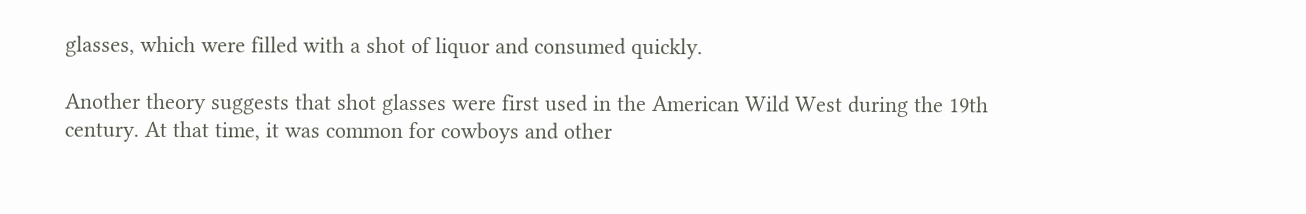glasses, which were filled with a shot of liquor and consumed quickly.

Another theory suggests that shot glasses were first used in the American Wild West during the 19th century. At that time, it was common for cowboys and other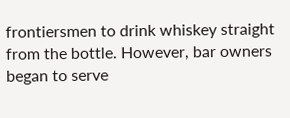frontiersmen to drink whiskey straight from the bottle. However, bar owners began to serve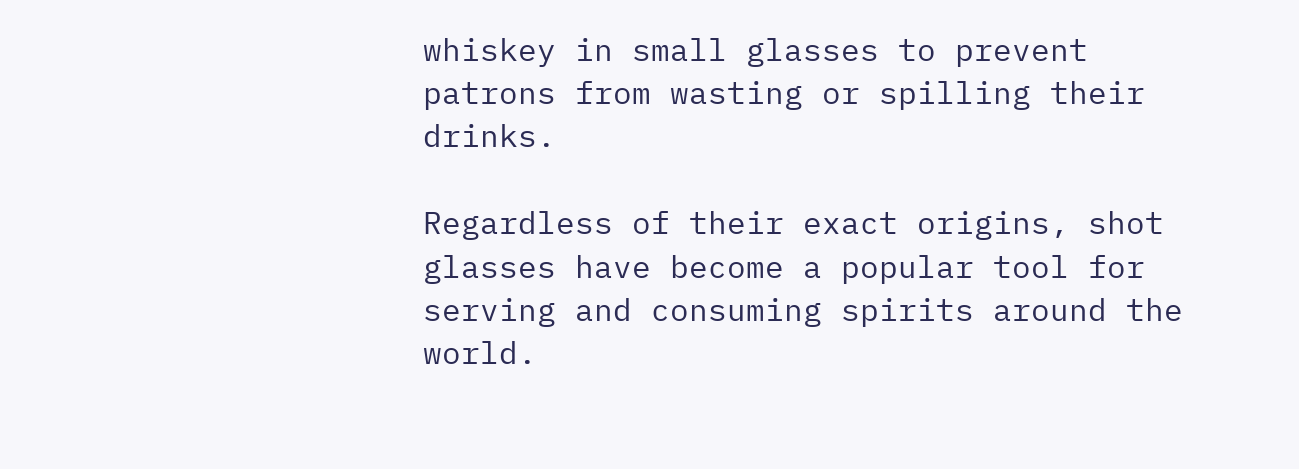whiskey in small glasses to prevent patrons from wasting or spilling their drinks.

Regardless of their exact origins, shot glasses have become a popular tool for serving and consuming spirits around the world.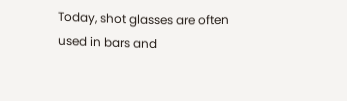Today, shot glasses are often used in bars and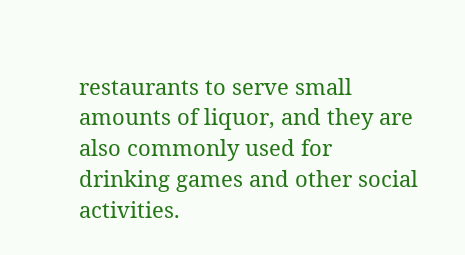restaurants to serve small amounts of liquor, and they are also commonly used for drinking games and other social activities.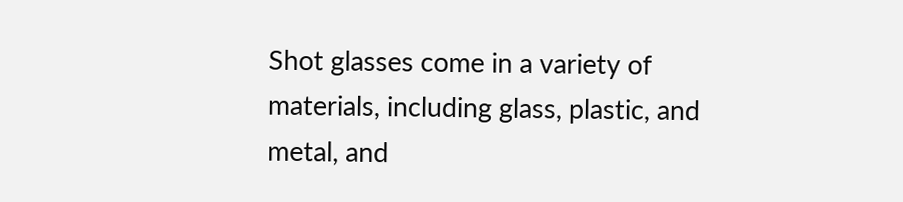Shot glasses come in a variety of materials, including glass, plastic, and metal, and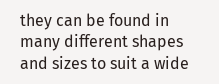they can be found in many different shapes and sizes to suit a wide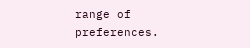range of preferences.